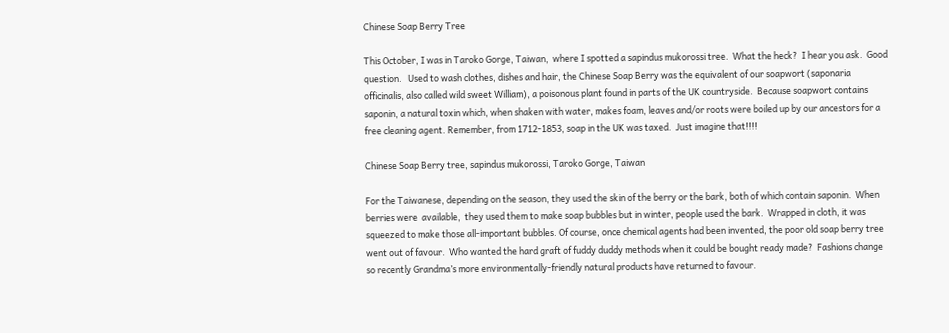Chinese Soap Berry Tree

This October, I was in Taroko Gorge, Taiwan,  where I spotted a sapindus mukorossi tree.  What the heck?  I hear you ask.  Good question.   Used to wash clothes, dishes and hair, the Chinese Soap Berry was the equivalent of our soapwort (saponaria officinalis, also called wild sweet William), a poisonous plant found in parts of the UK countryside.  Because soapwort contains saponin, a natural toxin which, when shaken with water, makes foam, leaves and/or roots were boiled up by our ancestors for a free cleaning agent. Remember, from 1712-1853, soap in the UK was taxed.  Just imagine that!!!!

Chinese Soap Berry tree, sapindus mukorossi, Taroko Gorge, Taiwan

For the Taiwanese, depending on the season, they used the skin of the berry or the bark, both of which contain saponin.  When berries were  available,  they used them to make soap bubbles but in winter, people used the bark.  Wrapped in cloth, it was squeezed to make those all-important bubbles. Of course, once chemical agents had been invented, the poor old soap berry tree went out of favour.  Who wanted the hard graft of fuddy duddy methods when it could be bought ready made?  Fashions change so recently Grandma’s more environmentally-friendly natural products have returned to favour.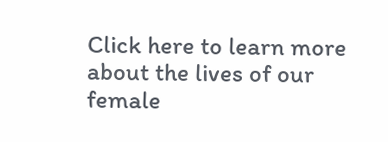Click here to learn more about the lives of our female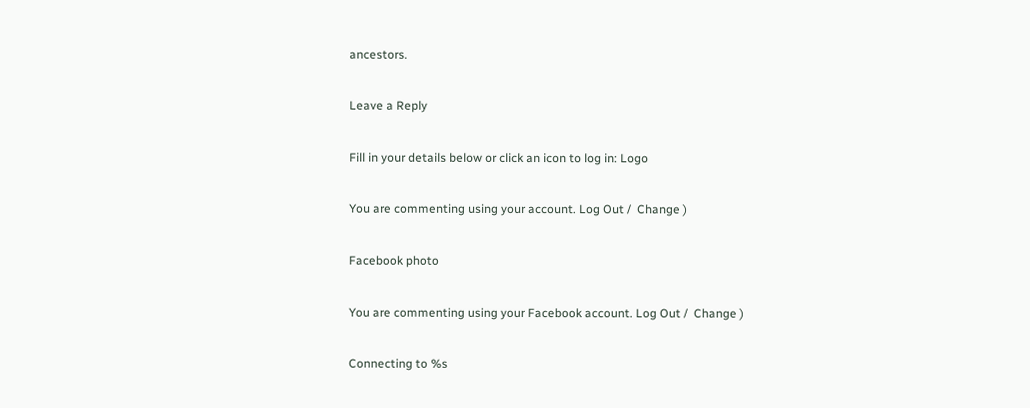ancestors.

Leave a Reply

Fill in your details below or click an icon to log in: Logo

You are commenting using your account. Log Out /  Change )

Facebook photo

You are commenting using your Facebook account. Log Out /  Change )

Connecting to %s